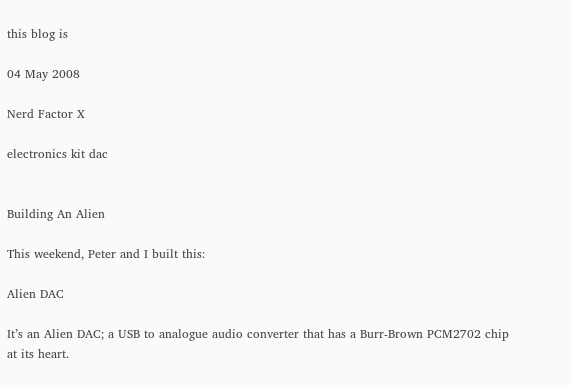this blog is

04 May 2008

Nerd Factor X

electronics kit dac


Building An Alien

This weekend, Peter and I built this:

Alien DAC

It’s an Alien DAC; a USB to analogue audio converter that has a Burr-Brown PCM2702 chip at its heart.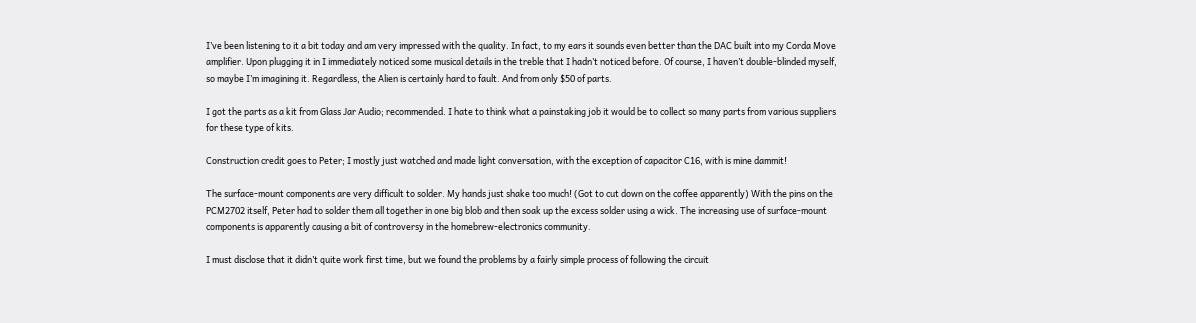I’ve been listening to it a bit today and am very impressed with the quality. In fact, to my ears it sounds even better than the DAC built into my Corda Move amplifier. Upon plugging it in I immediately noticed some musical details in the treble that I hadn’t noticed before. Of course, I haven’t double-blinded myself, so maybe I’m imagining it. Regardless, the Alien is certainly hard to fault. And from only $50 of parts.

I got the parts as a kit from Glass Jar Audio; recommended. I hate to think what a painstaking job it would be to collect so many parts from various suppliers for these type of kits.

Construction credit goes to Peter; I mostly just watched and made light conversation, with the exception of capacitor C16, with is mine dammit!

The surface-mount components are very difficult to solder. My hands just shake too much! (Got to cut down on the coffee apparently) With the pins on the PCM2702 itself, Peter had to solder them all together in one big blob and then soak up the excess solder using a wick. The increasing use of surface-mount components is apparently causing a bit of controversy in the homebrew-electronics community.

I must disclose that it didn’t quite work first time, but we found the problems by a fairly simple process of following the circuit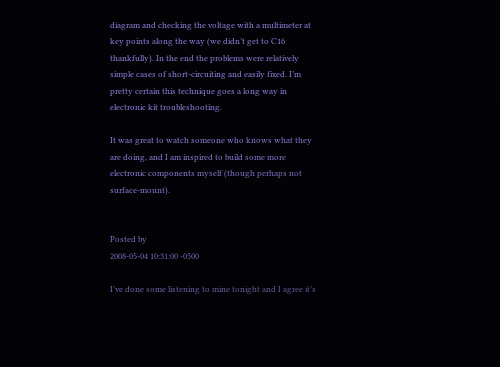diagram and checking the voltage with a multimeter at key points along the way (we didn’t get to C16 thankfully). In the end the problems were relatively simple cases of short-circuiting and easily fixed. I’m pretty certain this technique goes a long way in electronic kit troubleshooting.

It was great to watch someone who knows what they are doing, and I am inspired to build some more electronic components myself (though perhaps not surface-mount).


Posted by
2008-05-04 10:31:00 -0500

I’ve done some listening to mine tonight and I agree it’s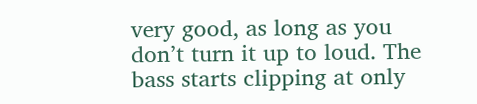very good, as long as you don’t turn it up to loud. The bass starts clipping at only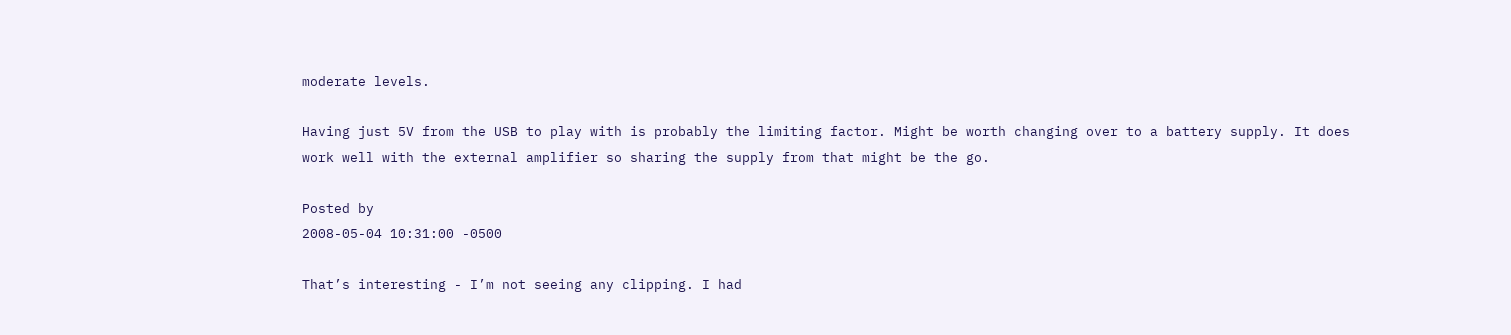moderate levels.

Having just 5V from the USB to play with is probably the limiting factor. Might be worth changing over to a battery supply. It does work well with the external amplifier so sharing the supply from that might be the go.

Posted by
2008-05-04 10:31:00 -0500

That’s interesting - I’m not seeing any clipping. I had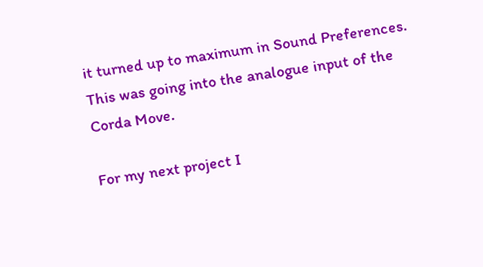it turned up to maximum in Sound Preferences. This was going into the analogue input of the Corda Move.

For my next project I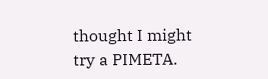thought I might try a PIMETA.